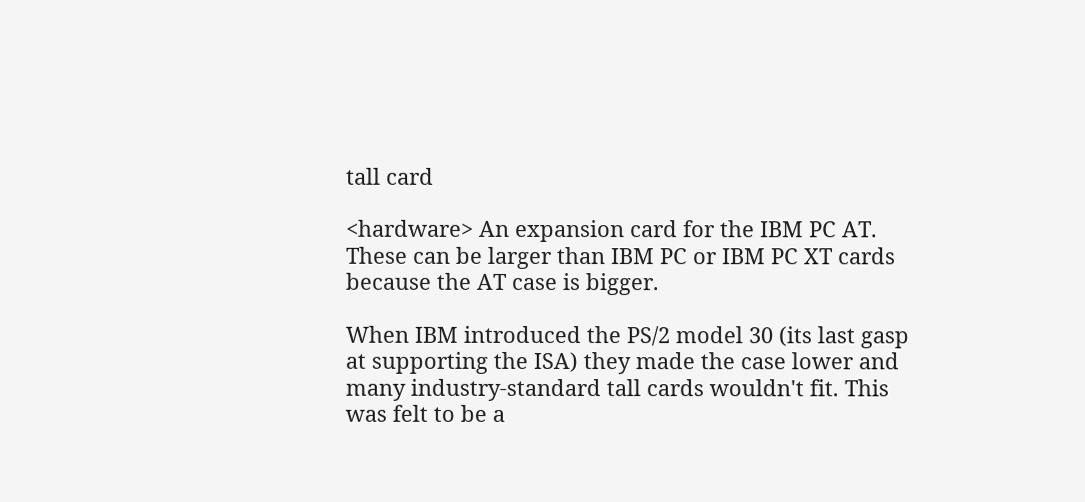tall card

<hardware> An expansion card for the IBM PC AT. These can be larger than IBM PC or IBM PC XT cards because the AT case is bigger.

When IBM introduced the PS/2 model 30 (its last gasp at supporting the ISA) they made the case lower and many industry-standard tall cards wouldn't fit. This was felt to be a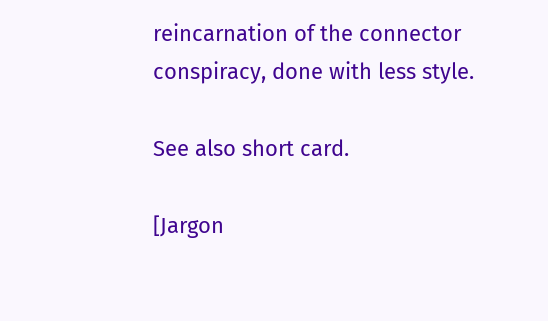reincarnation of the connector conspiracy, done with less style.

See also short card.

[Jargon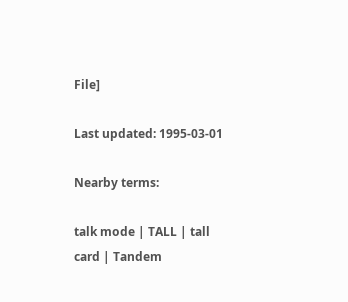File]

Last updated: 1995-03-01

Nearby terms:

talk mode | TALL | tall card | Tandem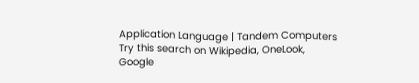Application Language | Tandem Computers
Try this search on Wikipedia, OneLook, Google